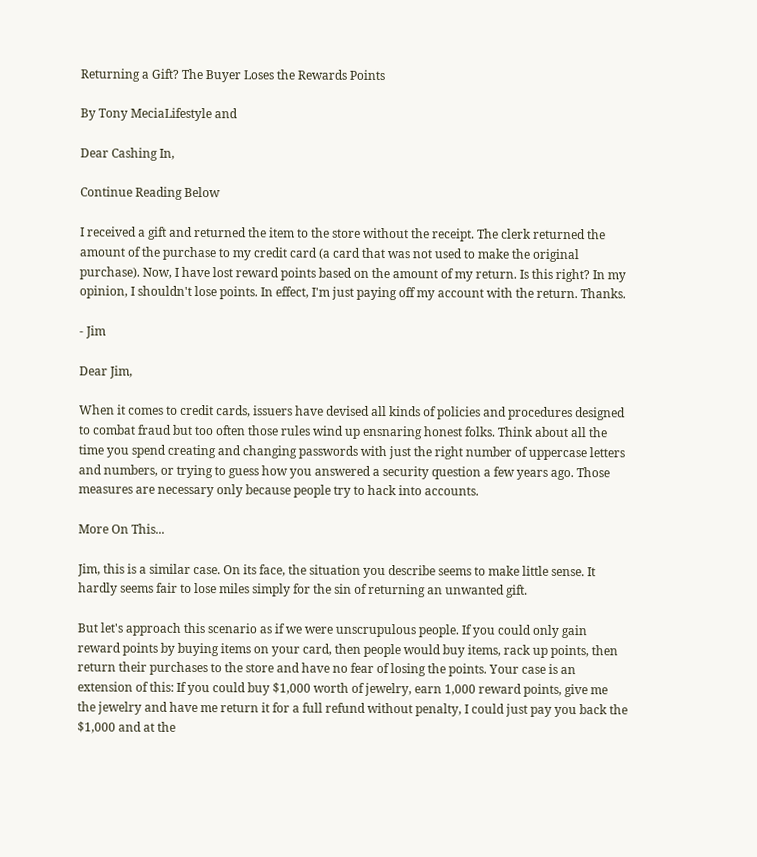Returning a Gift? The Buyer Loses the Rewards Points

By Tony MeciaLifestyle and

Dear Cashing In,

Continue Reading Below

I received a gift and returned the item to the store without the receipt. The clerk returned the amount of the purchase to my credit card (a card that was not used to make the original purchase). Now, I have lost reward points based on the amount of my return. Is this right? In my opinion, I shouldn't lose points. In effect, I'm just paying off my account with the return. Thanks.

- Jim

Dear Jim,

When it comes to credit cards, issuers have devised all kinds of policies and procedures designed to combat fraud but too often those rules wind up ensnaring honest folks. Think about all the time you spend creating and changing passwords with just the right number of uppercase letters and numbers, or trying to guess how you answered a security question a few years ago. Those measures are necessary only because people try to hack into accounts.

More On This...

Jim, this is a similar case. On its face, the situation you describe seems to make little sense. It hardly seems fair to lose miles simply for the sin of returning an unwanted gift.

But let's approach this scenario as if we were unscrupulous people. If you could only gain reward points by buying items on your card, then people would buy items, rack up points, then return their purchases to the store and have no fear of losing the points. Your case is an extension of this: If you could buy $1,000 worth of jewelry, earn 1,000 reward points, give me the jewelry and have me return it for a full refund without penalty, I could just pay you back the $1,000 and at the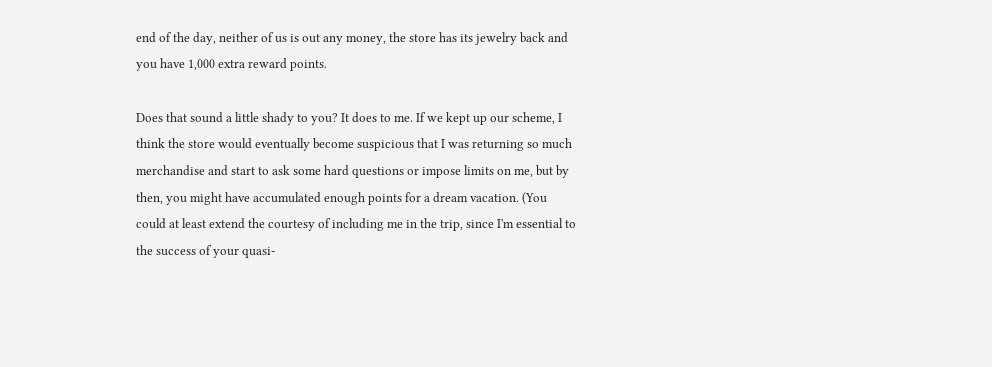end of the day, neither of us is out any money, the store has its jewelry back and you have 1,000 extra reward points.

Does that sound a little shady to you? It does to me. If we kept up our scheme, I think the store would eventually become suspicious that I was returning so much merchandise and start to ask some hard questions or impose limits on me, but by then, you might have accumulated enough points for a dream vacation. (You could at least extend the courtesy of including me in the trip, since I'm essential to the success of your quasi-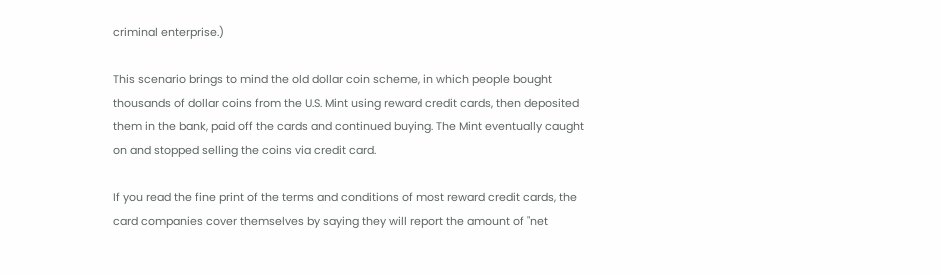criminal enterprise.)

This scenario brings to mind the old dollar coin scheme, in which people bought thousands of dollar coins from the U.S. Mint using reward credit cards, then deposited them in the bank, paid off the cards and continued buying. The Mint eventually caught on and stopped selling the coins via credit card.

If you read the fine print of the terms and conditions of most reward credit cards, the card companies cover themselves by saying they will report the amount of "net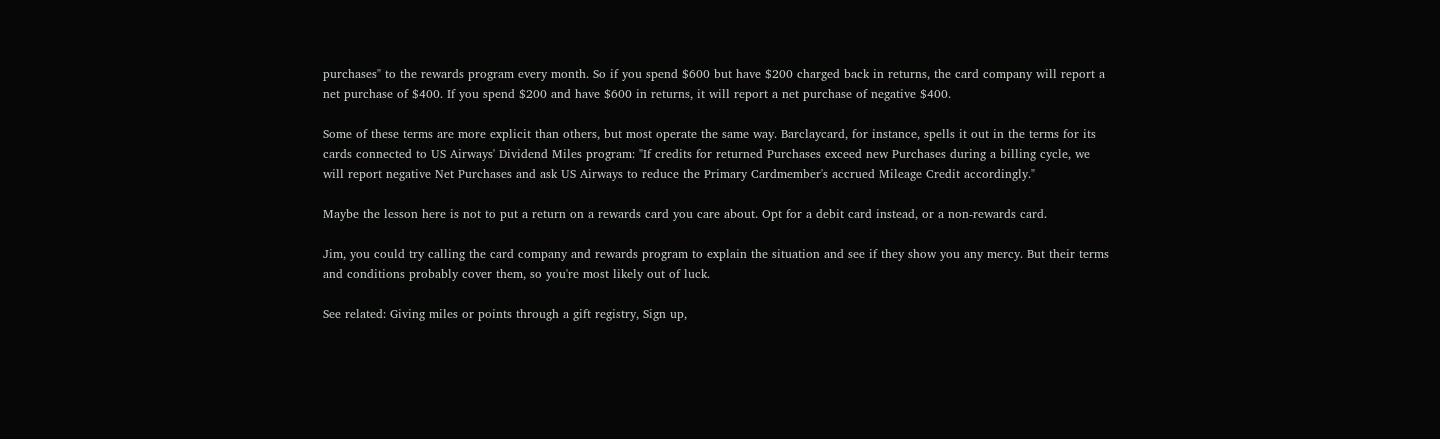purchases" to the rewards program every month. So if you spend $600 but have $200 charged back in returns, the card company will report a net purchase of $400. If you spend $200 and have $600 in returns, it will report a net purchase of negative $400.

Some of these terms are more explicit than others, but most operate the same way. Barclaycard, for instance, spells it out in the terms for its cards connected to US Airways' Dividend Miles program: "If credits for returned Purchases exceed new Purchases during a billing cycle, we will report negative Net Purchases and ask US Airways to reduce the Primary Cardmember's accrued Mileage Credit accordingly."

Maybe the lesson here is not to put a return on a rewards card you care about. Opt for a debit card instead, or a non-rewards card.

Jim, you could try calling the card company and rewards program to explain the situation and see if they show you any mercy. But their terms and conditions probably cover them, so you're most likely out of luck.

See related: Giving miles or points through a gift registry, Sign up,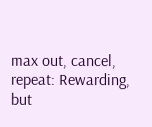max out, cancel, repeat: Rewarding, but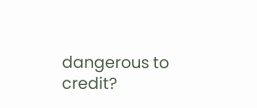dangerous to credit?